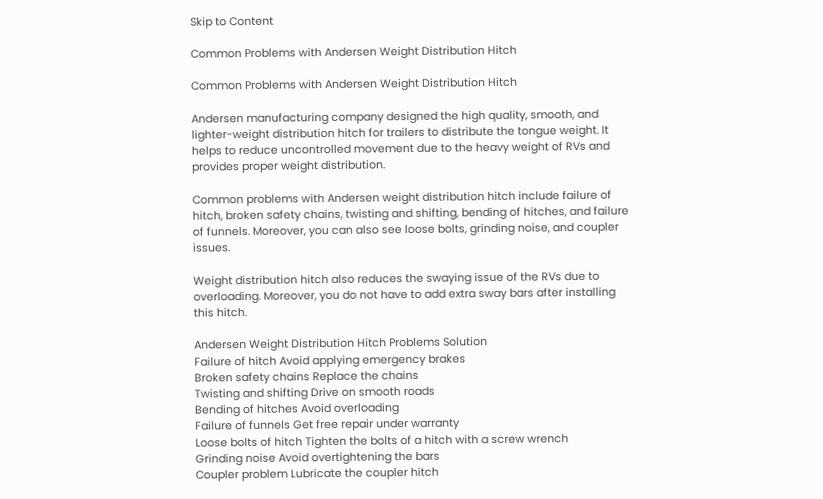Skip to Content

Common Problems with Andersen Weight Distribution Hitch

Common Problems with Andersen Weight Distribution Hitch

Andersen manufacturing company designed the high quality, smooth, and lighter-weight distribution hitch for trailers to distribute the tongue weight. It helps to reduce uncontrolled movement due to the heavy weight of RVs and provides proper weight distribution.

Common problems with Andersen weight distribution hitch include failure of hitch, broken safety chains, twisting and shifting, bending of hitches, and failure of funnels. Moreover, you can also see loose bolts, grinding noise, and coupler issues.

Weight distribution hitch also reduces the swaying issue of the RVs due to overloading. Moreover, you do not have to add extra sway bars after installing this hitch.

Andersen Weight Distribution Hitch Problems Solution
Failure of hitch Avoid applying emergency brakes
Broken safety chains Replace the chains
Twisting and shifting Drive on smooth roads
Bending of hitches Avoid overloading
Failure of funnels Get free repair under warranty
Loose bolts of hitch Tighten the bolts of a hitch with a screw wrench
Grinding noise Avoid overtightening the bars
Coupler problem Lubricate the coupler hitch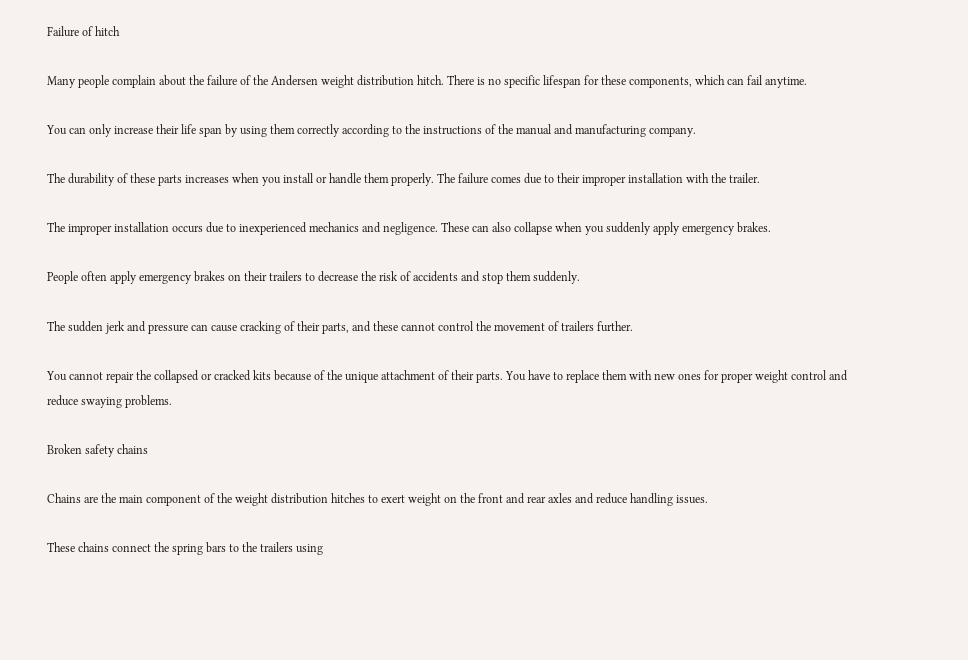Failure of hitch

Many people complain about the failure of the Andersen weight distribution hitch. There is no specific lifespan for these components, which can fail anytime.

You can only increase their life span by using them correctly according to the instructions of the manual and manufacturing company.

The durability of these parts increases when you install or handle them properly. The failure comes due to their improper installation with the trailer.

The improper installation occurs due to inexperienced mechanics and negligence. These can also collapse when you suddenly apply emergency brakes.

People often apply emergency brakes on their trailers to decrease the risk of accidents and stop them suddenly.

The sudden jerk and pressure can cause cracking of their parts, and these cannot control the movement of trailers further.

You cannot repair the collapsed or cracked kits because of the unique attachment of their parts. You have to replace them with new ones for proper weight control and reduce swaying problems.

Broken safety chains

Chains are the main component of the weight distribution hitches to exert weight on the front and rear axles and reduce handling issues.

These chains connect the spring bars to the trailers using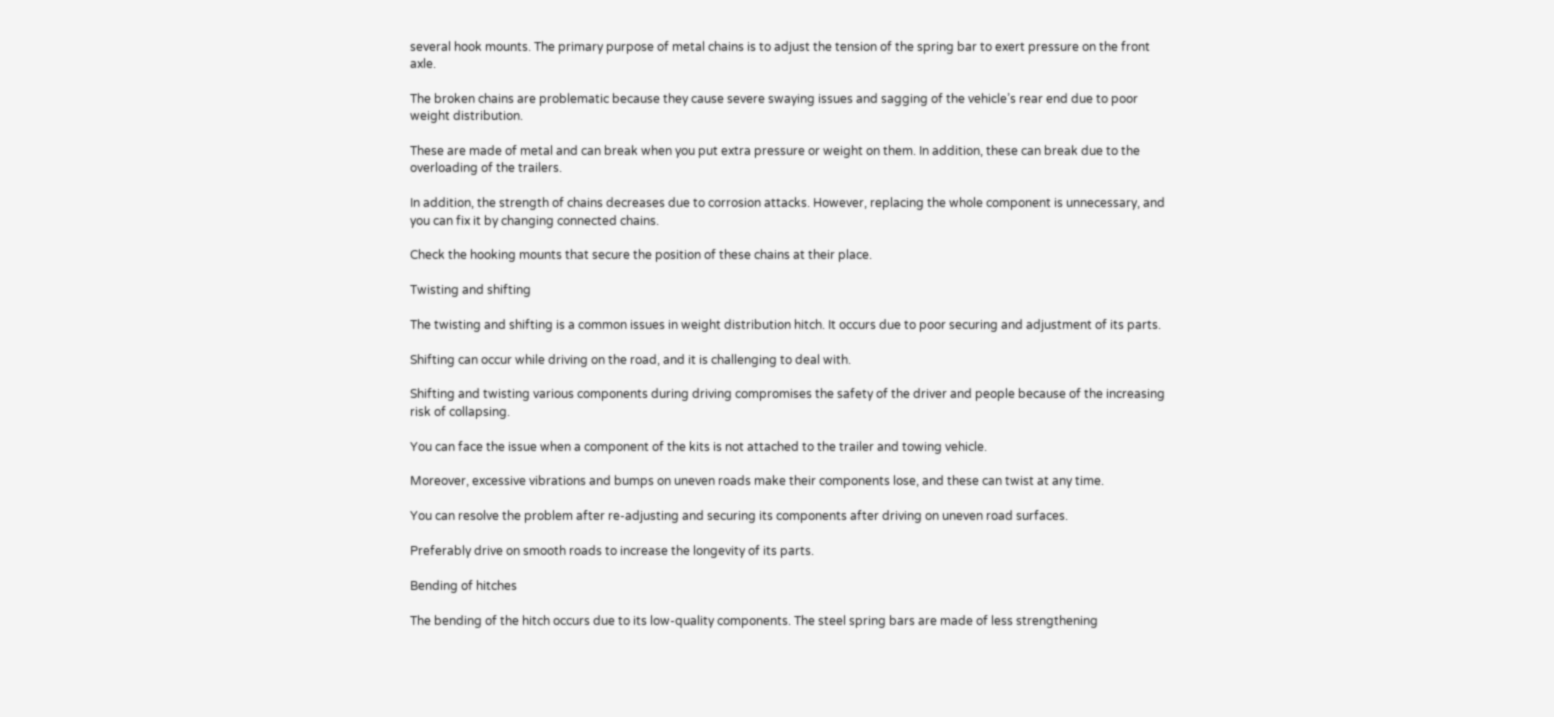several hook mounts. The primary purpose of metal chains is to adjust the tension of the spring bar to exert pressure on the front axle.

The broken chains are problematic because they cause severe swaying issues and sagging of the vehicle’s rear end due to poor weight distribution.

These are made of metal and can break when you put extra pressure or weight on them. In addition, these can break due to the overloading of the trailers.

In addition, the strength of chains decreases due to corrosion attacks. However, replacing the whole component is unnecessary, and you can fix it by changing connected chains.

Check the hooking mounts that secure the position of these chains at their place.

Twisting and shifting

The twisting and shifting is a common issues in weight distribution hitch. It occurs due to poor securing and adjustment of its parts.

Shifting can occur while driving on the road, and it is challenging to deal with.

Shifting and twisting various components during driving compromises the safety of the driver and people because of the increasing risk of collapsing.

You can face the issue when a component of the kits is not attached to the trailer and towing vehicle.

Moreover, excessive vibrations and bumps on uneven roads make their components lose, and these can twist at any time.

You can resolve the problem after re-adjusting and securing its components after driving on uneven road surfaces.

Preferably drive on smooth roads to increase the longevity of its parts.

Bending of hitches

The bending of the hitch occurs due to its low-quality components. The steel spring bars are made of less strengthening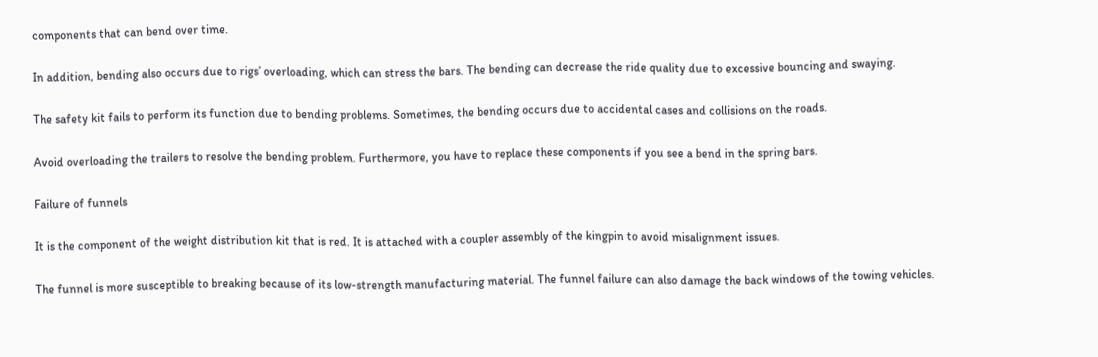components that can bend over time.

In addition, bending also occurs due to rigs’ overloading, which can stress the bars. The bending can decrease the ride quality due to excessive bouncing and swaying.

The safety kit fails to perform its function due to bending problems. Sometimes, the bending occurs due to accidental cases and collisions on the roads.

Avoid overloading the trailers to resolve the bending problem. Furthermore, you have to replace these components if you see a bend in the spring bars.

Failure of funnels

It is the component of the weight distribution kit that is red. It is attached with a coupler assembly of the kingpin to avoid misalignment issues.

The funnel is more susceptible to breaking because of its low-strength manufacturing material. The funnel failure can also damage the back windows of the towing vehicles.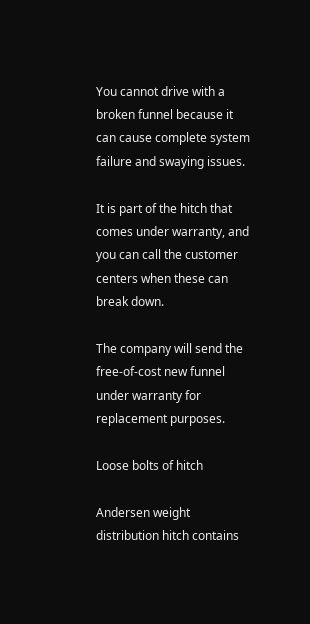You cannot drive with a broken funnel because it can cause complete system failure and swaying issues.

It is part of the hitch that comes under warranty, and you can call the customer centers when these can break down.

The company will send the free-of-cost new funnel under warranty for replacement purposes.

Loose bolts of hitch

Andersen weight distribution hitch contains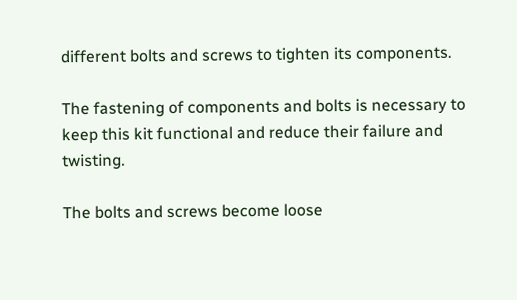different bolts and screws to tighten its components.

The fastening of components and bolts is necessary to keep this kit functional and reduce their failure and twisting.

The bolts and screws become loose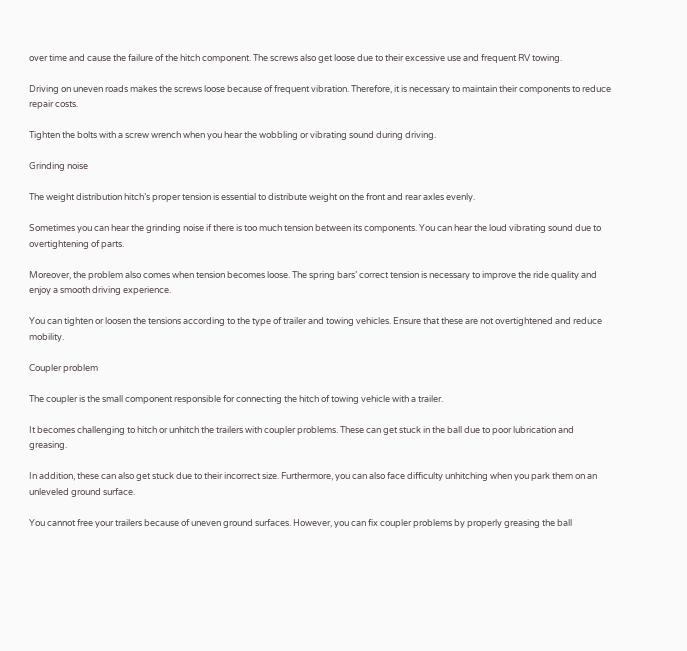over time and cause the failure of the hitch component. The screws also get loose due to their excessive use and frequent RV towing.

Driving on uneven roads makes the screws loose because of frequent vibration. Therefore, it is necessary to maintain their components to reduce repair costs.

Tighten the bolts with a screw wrench when you hear the wobbling or vibrating sound during driving.

Grinding noise

The weight distribution hitch’s proper tension is essential to distribute weight on the front and rear axles evenly.

Sometimes you can hear the grinding noise if there is too much tension between its components. You can hear the loud vibrating sound due to overtightening of parts.

Moreover, the problem also comes when tension becomes loose. The spring bars’ correct tension is necessary to improve the ride quality and enjoy a smooth driving experience.

You can tighten or loosen the tensions according to the type of trailer and towing vehicles. Ensure that these are not overtightened and reduce mobility.

Coupler problem

The coupler is the small component responsible for connecting the hitch of towing vehicle with a trailer.

It becomes challenging to hitch or unhitch the trailers with coupler problems. These can get stuck in the ball due to poor lubrication and greasing.

In addition, these can also get stuck due to their incorrect size. Furthermore, you can also face difficulty unhitching when you park them on an unleveled ground surface.

You cannot free your trailers because of uneven ground surfaces. However, you can fix coupler problems by properly greasing the ball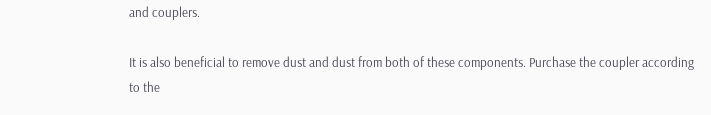and couplers.

It is also beneficial to remove dust and dust from both of these components. Purchase the coupler according to the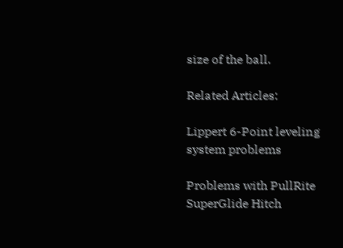size of the ball.

Related Articles:

Lippert 6-Point leveling system problems

Problems with PullRite SuperGlide Hitch